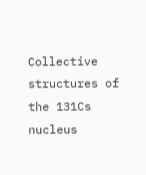Collective structures of the 131Cs nucleus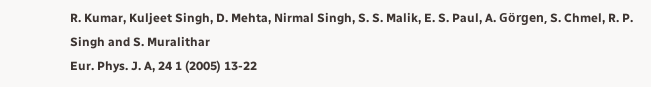R. Kumar, Kuljeet Singh, D. Mehta, Nirmal Singh, S. S. Malik, E. S. Paul, A. Görgen, S. Chmel, R. P. Singh and S. Muralithar
Eur. Phys. J. A, 24 1 (2005) 13-22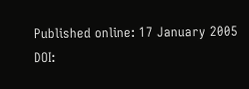Published online: 17 January 2005
DOI: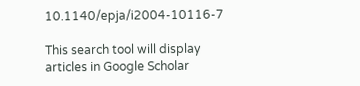10.1140/epja/i2004-10116-7

This search tool will display articles in Google Scholar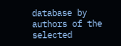database by authors of the selected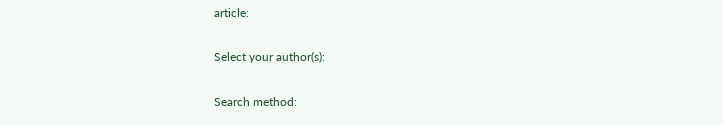article:

Select your author(s):

Search method: